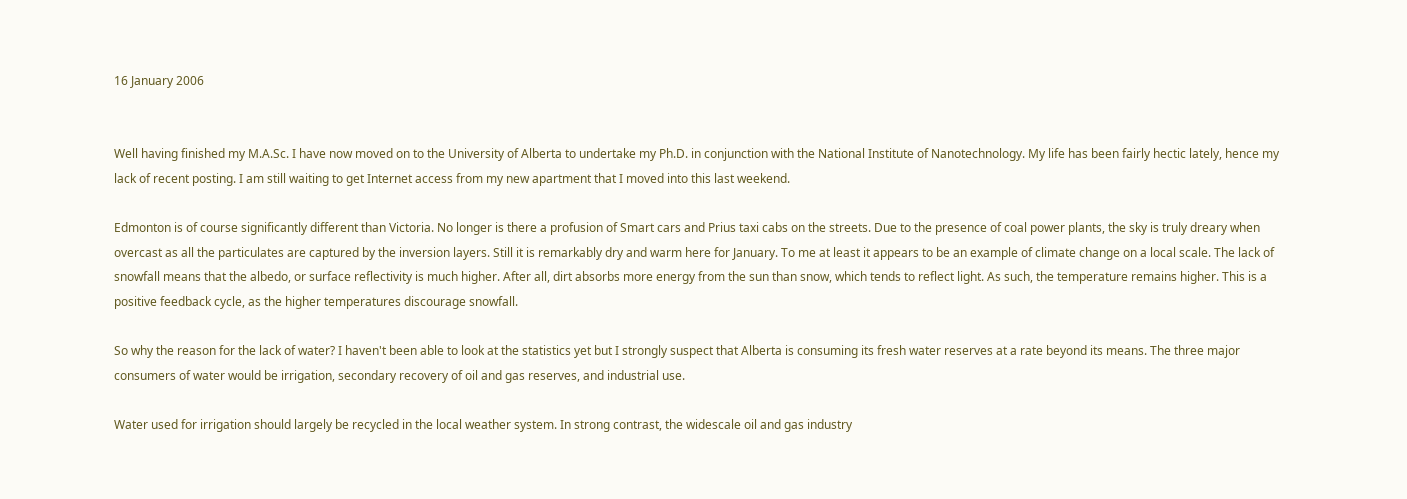16 January 2006


Well having finished my M.A.Sc. I have now moved on to the University of Alberta to undertake my Ph.D. in conjunction with the National Institute of Nanotechnology. My life has been fairly hectic lately, hence my lack of recent posting. I am still waiting to get Internet access from my new apartment that I moved into this last weekend.

Edmonton is of course significantly different than Victoria. No longer is there a profusion of Smart cars and Prius taxi cabs on the streets. Due to the presence of coal power plants, the sky is truly dreary when overcast as all the particulates are captured by the inversion layers. Still it is remarkably dry and warm here for January. To me at least it appears to be an example of climate change on a local scale. The lack of snowfall means that the albedo, or surface reflectivity is much higher. After all, dirt absorbs more energy from the sun than snow, which tends to reflect light. As such, the temperature remains higher. This is a positive feedback cycle, as the higher temperatures discourage snowfall.

So why the reason for the lack of water? I haven't been able to look at the statistics yet but I strongly suspect that Alberta is consuming its fresh water reserves at a rate beyond its means. The three major consumers of water would be irrigation, secondary recovery of oil and gas reserves, and industrial use.

Water used for irrigation should largely be recycled in the local weather system. In strong contrast, the widescale oil and gas industry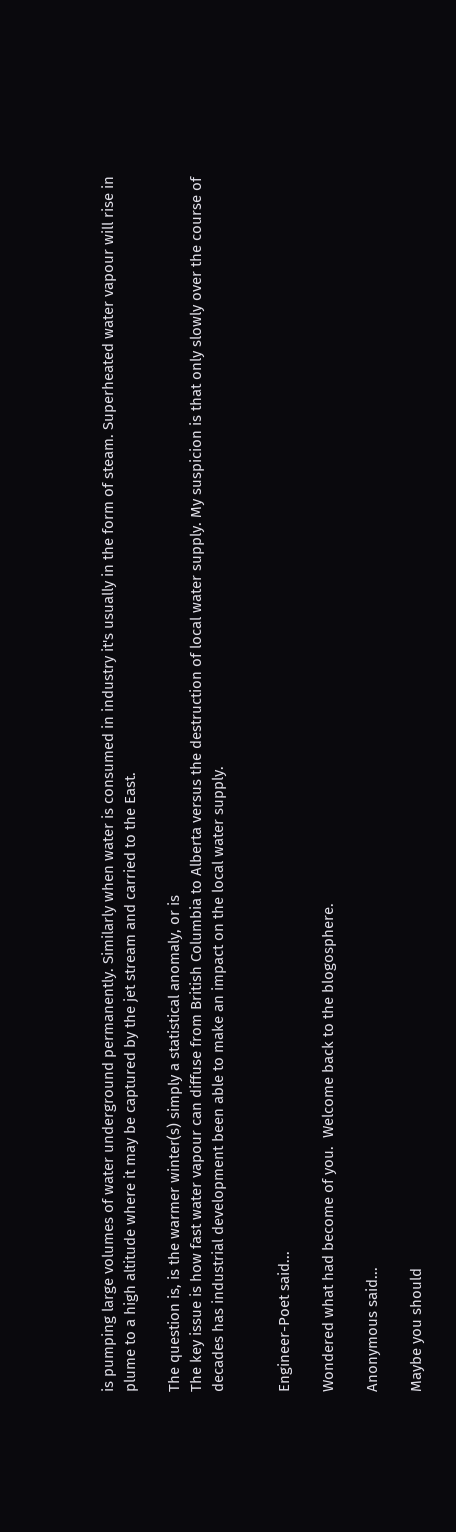is pumping large volumes of water underground permanently. Similarly when water is consumed in industry it's usually in the form of steam. Superheated water vapour will rise in plume to a high altitude where it may be captured by the jet stream and carried to the East.

The question is, is the warmer winter(s) simply a statistical anomaly, or is
The key issue is how fast water vapour can diffuse from British Columbia to Alberta versus the destruction of local water supply. My suspicion is that only slowly over the course of decades has industrial development been able to make an impact on the local water supply.


Engineer-Poet said...

Wondered what had become of you.  Welcome back to the blogosphere.

Anonymous said...

Maybe you should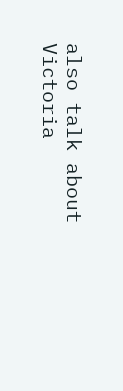also talk about Victoria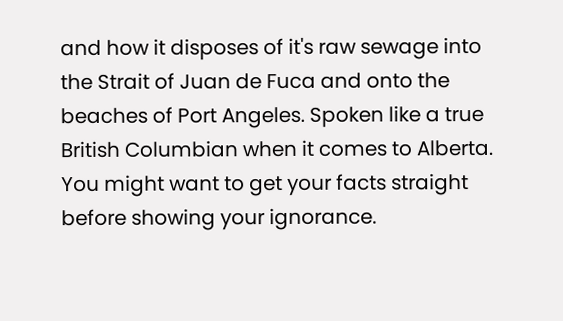and how it disposes of it's raw sewage into the Strait of Juan de Fuca and onto the beaches of Port Angeles. Spoken like a true British Columbian when it comes to Alberta. You might want to get your facts straight before showing your ignorance.